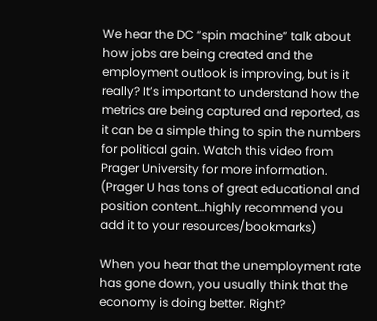We hear the DC “spin machine” talk about how jobs are being created and the employment outlook is improving, but is it really? It’s important to understand how the metrics are being captured and reported, as it can be a simple thing to spin the numbers for political gain. Watch this video from Prager University for more information. (Prager U has tons of great educational and position content…highly recommend you add it to your resources/bookmarks)

When you hear that the unemployment rate has gone down, you usually think that the economy is doing better. Right?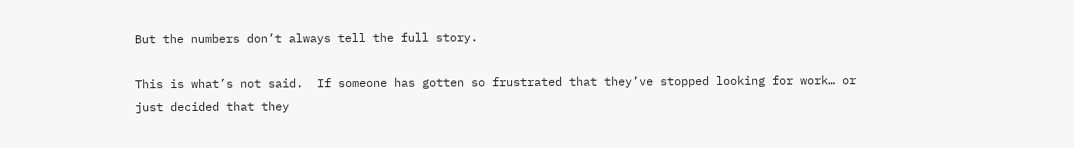But the numbers don’t always tell the full story.

This is what’s not said.  If someone has gotten so frustrated that they’ve stopped looking for work… or just decided that they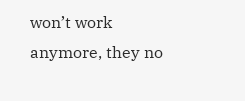won’t work anymore, they no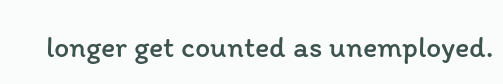longer get counted as unemployed.